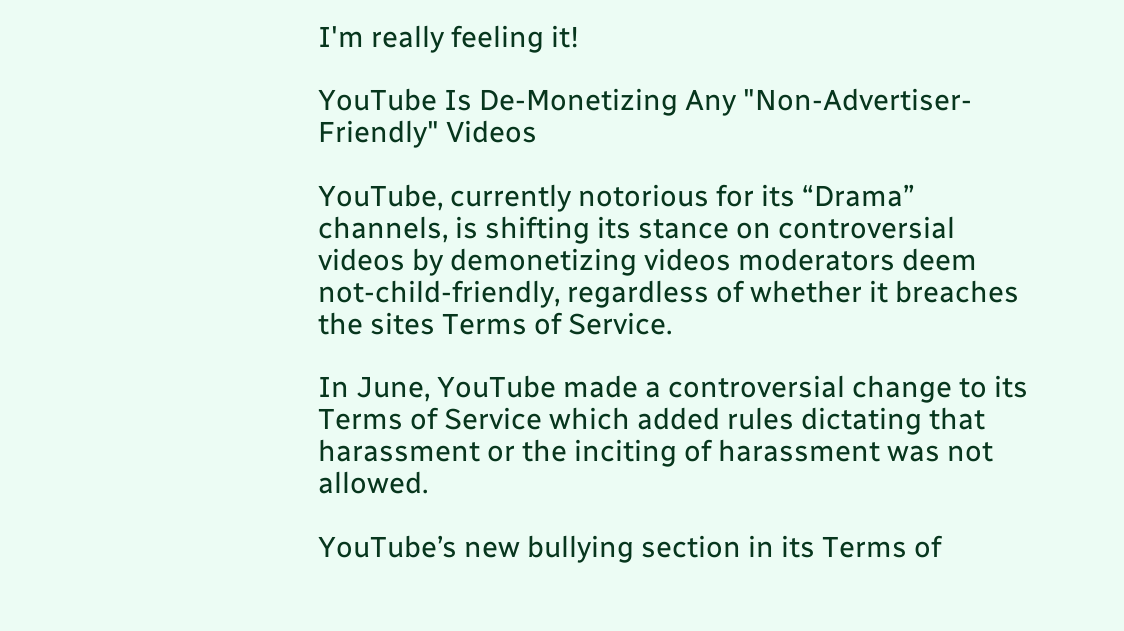I'm really feeling it!

YouTube Is De-Monetizing Any "Non-Advertiser-Friendly" Videos

YouTube, currently notorious for its “Drama” channels, is shifting its stance on controversial videos by demonetizing videos moderators deem not-child-friendly, regardless of whether it breaches the sites Terms of Service.

In June, YouTube made a controversial change to its Terms of Service which added rules dictating that harassment or the inciting of harassment was not allowed.

YouTube’s new bullying section in its Terms of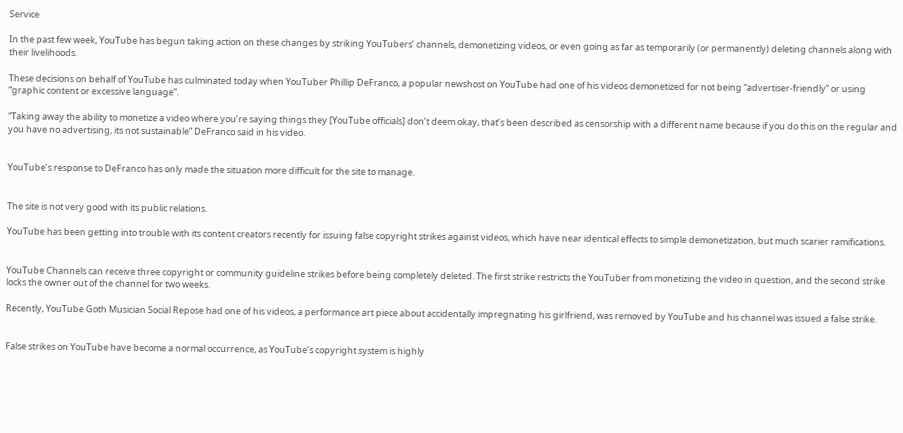Service

In the past few week, YouTube has begun taking action on these changes by striking YouTubers’ channels, demonetizing videos, or even going as far as temporarily (or permanently) deleting channels along with their livelihoods.

These decisions on behalf of YouTube has culminated today when YouTuber Phillip DeFranco, a popular newshost on YouTube had one of his videos demonetized for not being “advertiser-friendly” or using “graphic content or excessive language”.

“Taking away the ability to monetize a video where you’re saying things they [YouTube officials] don’t deem okay, that’s been described as censorship with a different name because if you do this on the regular and you have no advertising, its not sustainable” DeFranco said in his video.


YouTube’s response to DeFranco has only made the situation more difficult for the site to manage.


The site is not very good with its public relations.

YouTube has been getting into trouble with its content creators recently for issuing false copyright strikes against videos, which have near identical effects to simple demonetization, but much scarier ramifications.


YouTube Channels can receive three copyright or community guideline strikes before being completely deleted. The first strike restricts the YouTuber from monetizing the video in question, and the second strike locks the owner out of the channel for two weeks.

Recently, YouTube Goth Musician Social Repose had one of his videos, a performance art piece about accidentally impregnating his girlfriend, was removed by YouTube and his channel was issued a false strike.


False strikes on YouTube have become a normal occurrence, as YouTube’s copyright system is highly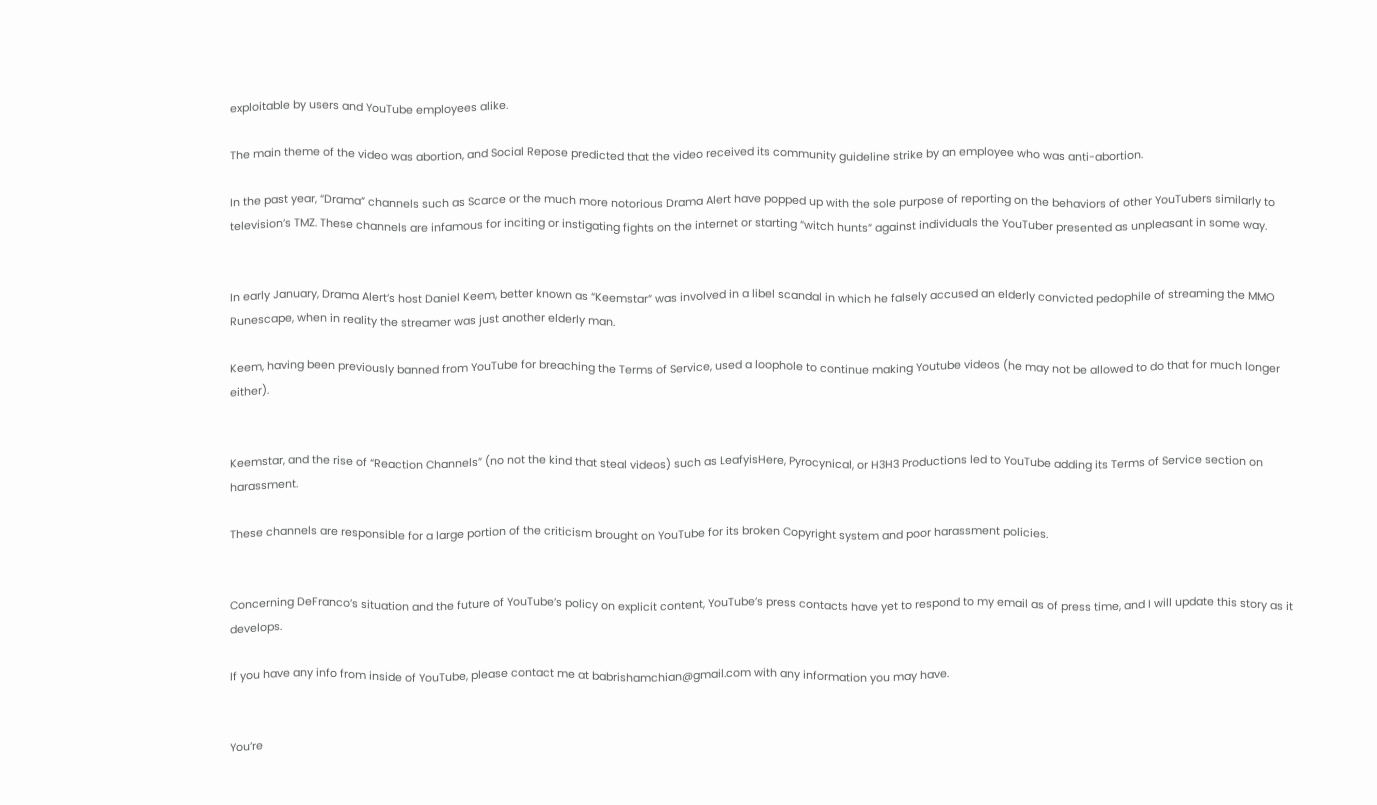exploitable by users and YouTube employees alike.

The main theme of the video was abortion, and Social Repose predicted that the video received its community guideline strike by an employee who was anti-abortion.

In the past year, “Drama” channels such as Scarce or the much more notorious Drama Alert have popped up with the sole purpose of reporting on the behaviors of other YouTubers similarly to television’s TMZ. These channels are infamous for inciting or instigating fights on the internet or starting “witch hunts” against individuals the YouTuber presented as unpleasant in some way.


In early January, Drama Alert’s host Daniel Keem, better known as “Keemstar” was involved in a libel scandal in which he falsely accused an elderly convicted pedophile of streaming the MMO Runescape, when in reality the streamer was just another elderly man.

Keem, having been previously banned from YouTube for breaching the Terms of Service, used a loophole to continue making Youtube videos (he may not be allowed to do that for much longer either).


Keemstar, and the rise of “Reaction Channels” (no not the kind that steal videos) such as LeafyisHere, Pyrocynical, or H3H3 Productions led to YouTube adding its Terms of Service section on harassment.

These channels are responsible for a large portion of the criticism brought on YouTube for its broken Copyright system and poor harassment policies.


Concerning DeFranco’s situation and the future of YouTube’s policy on explicit content, YouTube’s press contacts have yet to respond to my email as of press time, and I will update this story as it develops.

If you have any info from inside of YouTube, please contact me at babrishamchian@gmail.com with any information you may have.


You’re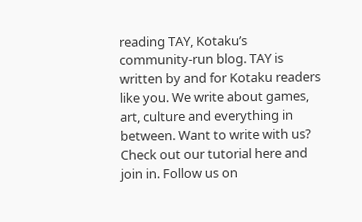reading TAY, Kotaku’s community-run blog. TAY is written by and for Kotaku readers like you. We write about games, art, culture and everything in between. Want to write with us? Check out our tutorial here and join in. Follow us on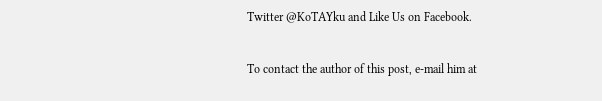Twitter @KoTAYku and Like Us on Facebook.


To contact the author of this post, e-mail him at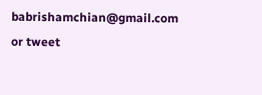babrishamchian@gmail.com or tweet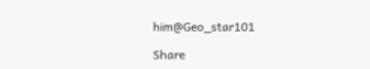him@Geo_star101

Share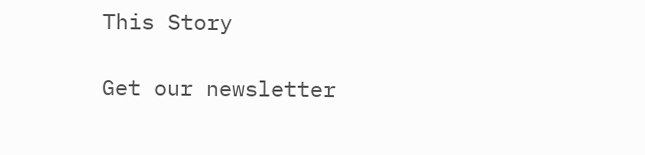This Story

Get our newsletter